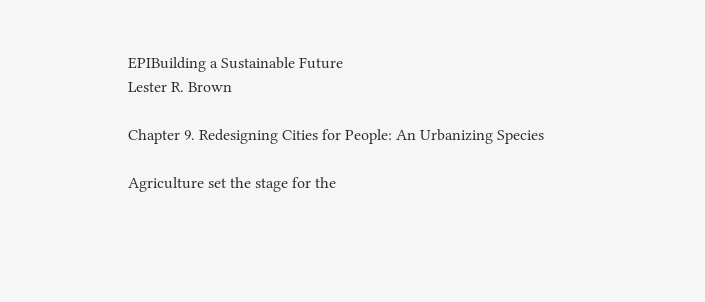EPIBuilding a Sustainable Future
Lester R. Brown

Chapter 9. Redesigning Cities for People: An Urbanizing Species

Agriculture set the stage for the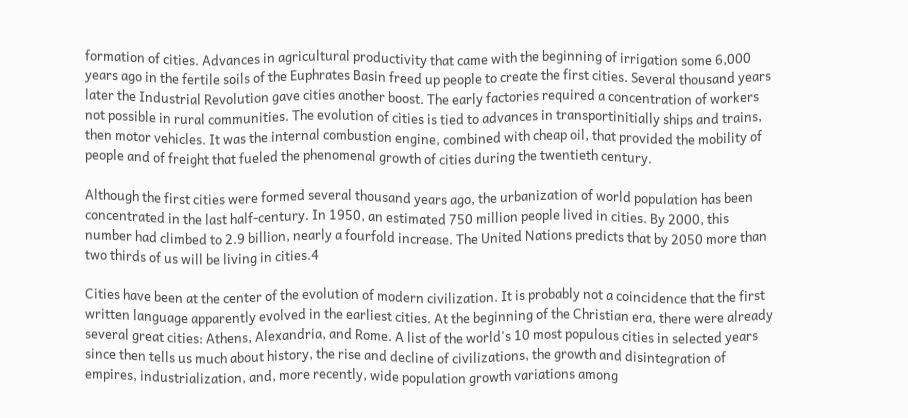formation of cities. Advances in agricultural productivity that came with the beginning of irrigation some 6,000 years ago in the fertile soils of the Euphrates Basin freed up people to create the first cities. Several thousand years later the Industrial Revolution gave cities another boost. The early factories required a concentration of workers not possible in rural communities. The evolution of cities is tied to advances in transportinitially ships and trains, then motor vehicles. It was the internal combustion engine, combined with cheap oil, that provided the mobility of people and of freight that fueled the phenomenal growth of cities during the twentieth century.

Although the first cities were formed several thousand years ago, the urbanization of world population has been concentrated in the last half-century. In 1950, an estimated 750 million people lived in cities. By 2000, this number had climbed to 2.9 billion, nearly a fourfold increase. The United Nations predicts that by 2050 more than two thirds of us will be living in cities.4

Cities have been at the center of the evolution of modern civilization. It is probably not a coincidence that the first written language apparently evolved in the earliest cities. At the beginning of the Christian era, there were already several great cities: Athens, Alexandria, and Rome. A list of the world's 10 most populous cities in selected years since then tells us much about history, the rise and decline of civilizations, the growth and disintegration of empires, industrialization, and, more recently, wide population growth variations among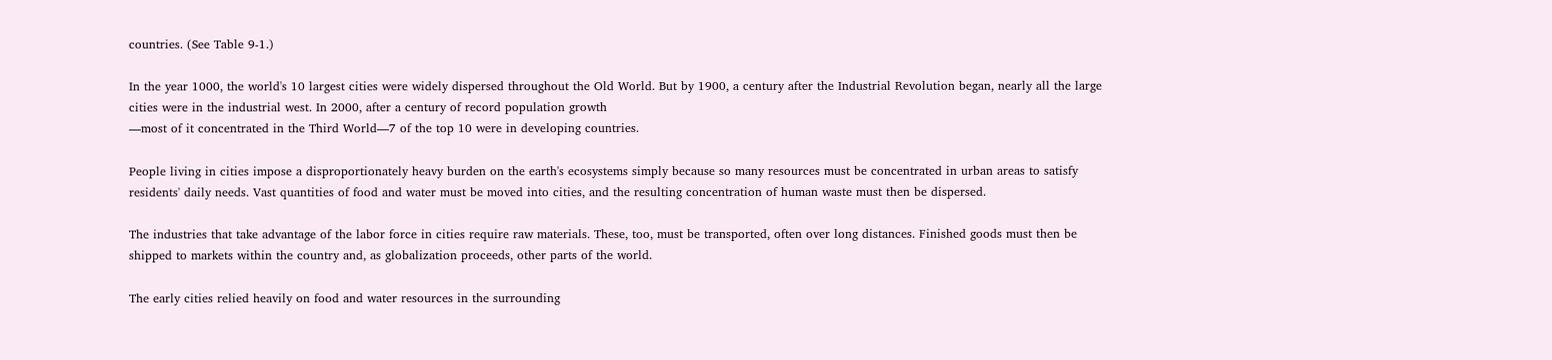countries. (See Table 9-1.)

In the year 1000, the world's 10 largest cities were widely dispersed throughout the Old World. But by 1900, a century after the Industrial Revolution began, nearly all the large cities were in the industrial west. In 2000, after a century of record population growth
—most of it concentrated in the Third World—7 of the top 10 were in developing countries.

People living in cities impose a disproportionately heavy burden on the earth's ecosystems simply because so many resources must be concentrated in urban areas to satisfy residents' daily needs. Vast quantities of food and water must be moved into cities, and the resulting concentration of human waste must then be dispersed.

The industries that take advantage of the labor force in cities require raw materials. These, too, must be transported, often over long distances. Finished goods must then be shipped to markets within the country and, as globalization proceeds, other parts of the world.

The early cities relied heavily on food and water resources in the surrounding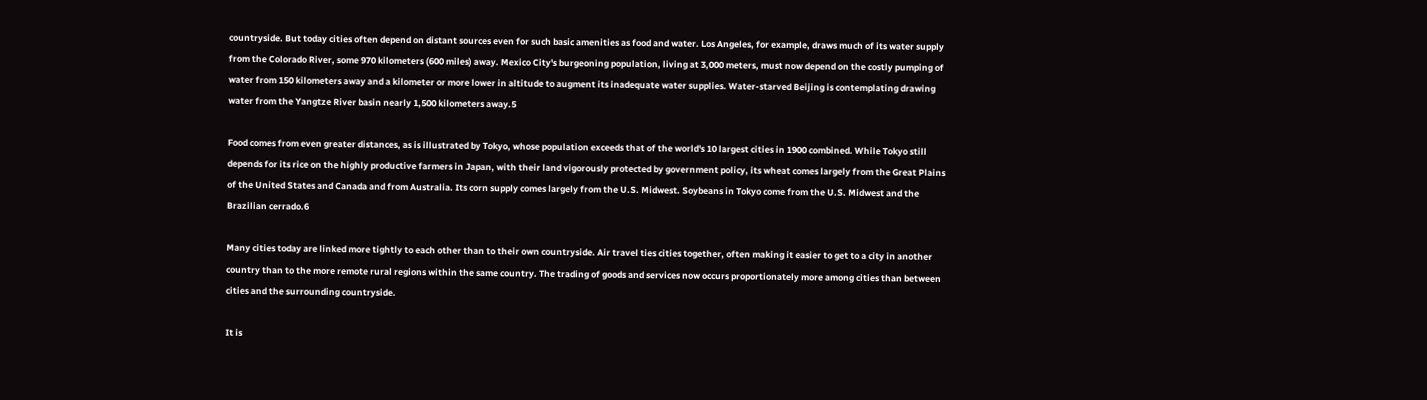countryside. But today cities often depend on distant sources even for such basic amenities as food and water. Los Angeles, for example, draws much of its water supply from the Colorado River, some 970 kilometers (600 miles) away. Mexico City's burgeoning population, living at 3,000 meters, must now depend on the costly pumping of water from 150 kilometers away and a kilometer or more lower in altitude to augment its inadequate water supplies. Water-starved Beijing is contemplating drawing water from the Yangtze River basin nearly 1,500 kilometers away.5

Food comes from even greater distances, as is illustrated by Tokyo, whose population exceeds that of the world's 10 largest cities in 1900 combined. While Tokyo still depends for its rice on the highly productive farmers in Japan, with their land vigorously protected by government policy, its wheat comes largely from the Great Plains of the United States and Canada and from Australia. Its corn supply comes largely from the U.S. Midwest. Soybeans in Tokyo come from the U.S. Midwest and the Brazilian cerrado.6

Many cities today are linked more tightly to each other than to their own countryside. Air travel ties cities together, often making it easier to get to a city in another country than to the more remote rural regions within the same country. The trading of goods and services now occurs proportionately more among cities than between cities and the surrounding countryside.

It is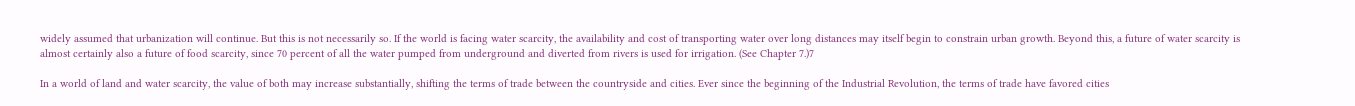widely assumed that urbanization will continue. But this is not necessarily so. If the world is facing water scarcity, the availability and cost of transporting water over long distances may itself begin to constrain urban growth. Beyond this, a future of water scarcity is almost certainly also a future of food scarcity, since 70 percent of all the water pumped from underground and diverted from rivers is used for irrigation. (See Chapter 7.)7

In a world of land and water scarcity, the value of both may increase substantially, shifting the terms of trade between the countryside and cities. Ever since the beginning of the Industrial Revolution, the terms of trade have favored cities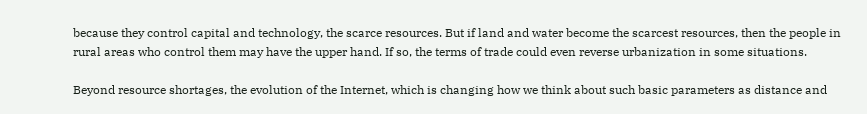because they control capital and technology, the scarce resources. But if land and water become the scarcest resources, then the people in rural areas who control them may have the upper hand. If so, the terms of trade could even reverse urbanization in some situations.

Beyond resource shortages, the evolution of the Internet, which is changing how we think about such basic parameters as distance and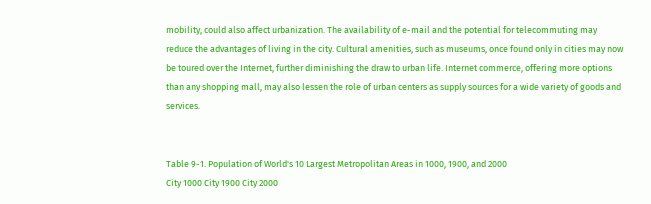mobility, could also affect urbanization. The availability of e-mail and the potential for telecommuting may reduce the advantages of living in the city. Cultural amenities, such as museums, once found only in cities may now be toured over the Internet, further diminishing the draw to urban life. Internet commerce, offering more options than any shopping mall, may also lessen the role of urban centers as supply sources for a wide variety of goods and services.


Table 9-1. Population of World's 10 Largest Metropolitan Areas in 1000, 1900, and 2000
City 1000 City 1900 City 2000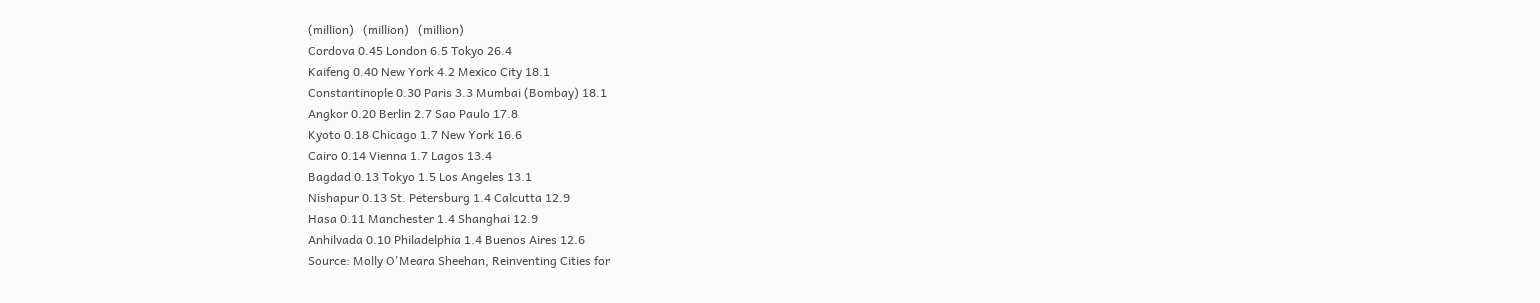(million)   (million)   (million)
Cordova 0.45 London 6.5 Tokyo 26.4
Kaifeng 0.40 New York 4.2 Mexico City 18.1
Constantinople 0.30 Paris 3.3 Mumbai (Bombay) 18.1
Angkor 0.20 Berlin 2.7 Sao Paulo 17.8
Kyoto 0.18 Chicago 1.7 New York 16.6
Cairo 0.14 Vienna 1.7 Lagos 13.4
Bagdad 0.13 Tokyo 1.5 Los Angeles 13.1
Nishapur 0.13 St. Petersburg 1.4 Calcutta 12.9
Hasa 0.11 Manchester 1.4 Shanghai 12.9
Anhilvada 0.10 Philadelphia 1.4 Buenos Aires 12.6
Source: Molly O'Meara Sheehan, Reinventing Cities for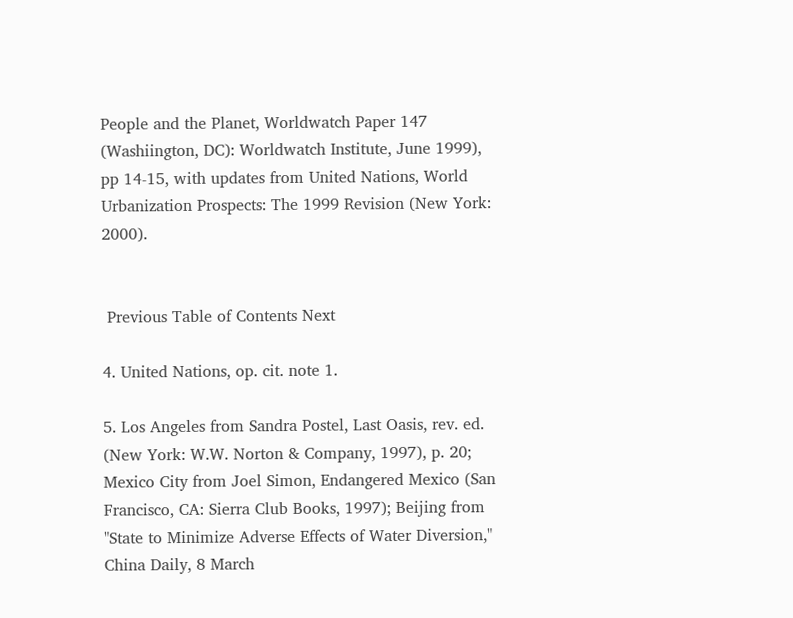People and the Planet, Worldwatch Paper 147 (Washiington, DC): Worldwatch Institute, June 1999), pp 14-15, with updates from United Nations, World Urbanization Prospects: The 1999 Revision (New York: 2000).


 Previous Table of Contents Next

4. United Nations, op. cit. note 1.

5. Los Angeles from Sandra Postel, Last Oasis, rev. ed. (New York: W.W. Norton & Company, 1997), p. 20; Mexico City from Joel Simon, Endangered Mexico (San Francisco, CA: Sierra Club Books, 1997); Beijing from "State to Minimize Adverse Effects of Water Diversion," China Daily, 8 March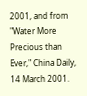2001, and from "Water More Precious than Ever," China Daily, 14 March 2001.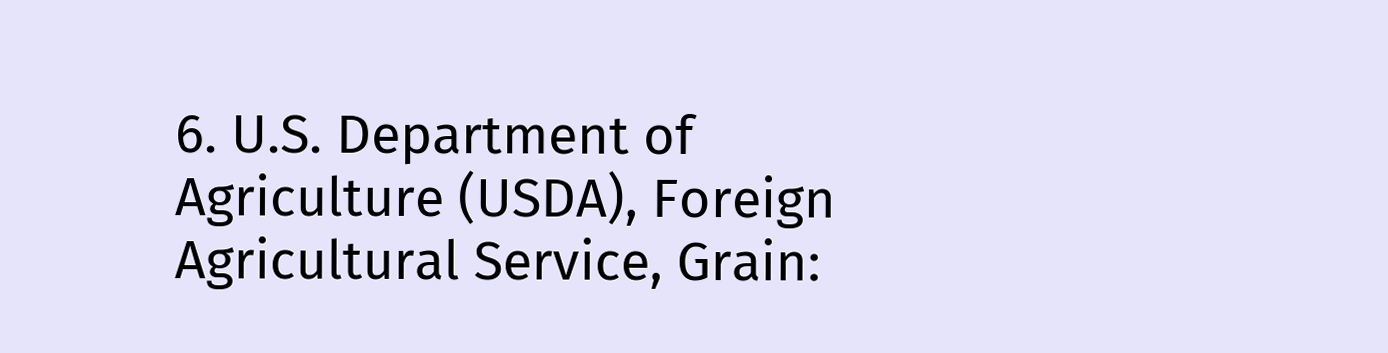6. U.S. Department of Agriculture (USDA), Foreign Agricultural Service, Grain: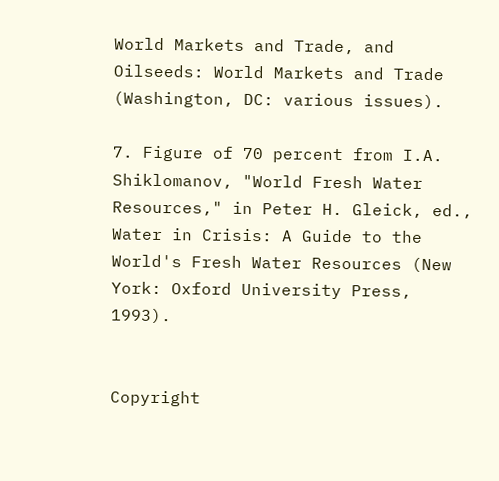World Markets and Trade, and Oilseeds: World Markets and Trade (Washington, DC: various issues).

7. Figure of 70 percent from I.A. Shiklomanov, "World Fresh Water Resources," in Peter H. Gleick, ed., Water in Crisis: A Guide to the World's Fresh Water Resources (New York: Oxford University Press, 1993).


Copyright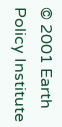© 2001 Earth Policy Institute